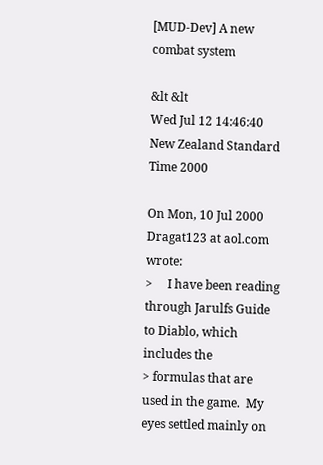[MUD-Dev] A new combat system

&lt &lt
Wed Jul 12 14:46:40 New Zealand Standard Time 2000

On Mon, 10 Jul 2000 Dragat123 at aol.com wrote:
>     I have been reading through Jarulfs Guide to Diablo, which includes the
> formulas that are used in the game.  My eyes settled mainly on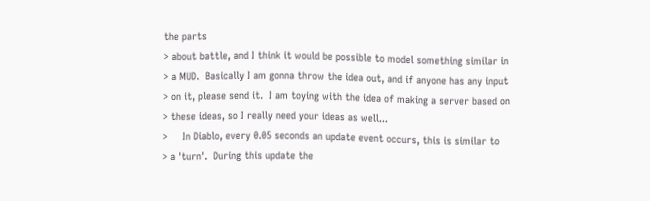the parts
> about battle, and I think it would be possible to model something similar in
> a MUD.  Basically I am gonna throw the idea out, and if anyone has any input
> on it, please send it.  I am toying with the idea of making a server based on
> these ideas, so I really need your ideas as well...
>     In Diablo, every 0.05 seconds an update event occurs, this is similar to
> a 'turn'.  During this update the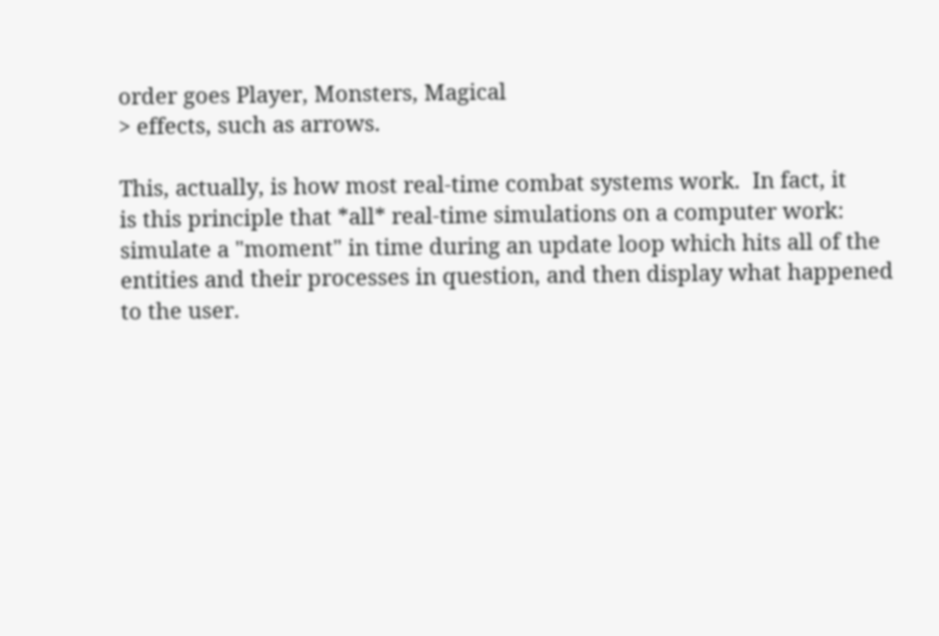order goes Player, Monsters, Magical
> effects, such as arrows.

This, actually, is how most real-time combat systems work.  In fact, it
is this principle that *all* real-time simulations on a computer work:
simulate a "moment" in time during an update loop which hits all of the
entities and their processes in question, and then display what happened
to the user.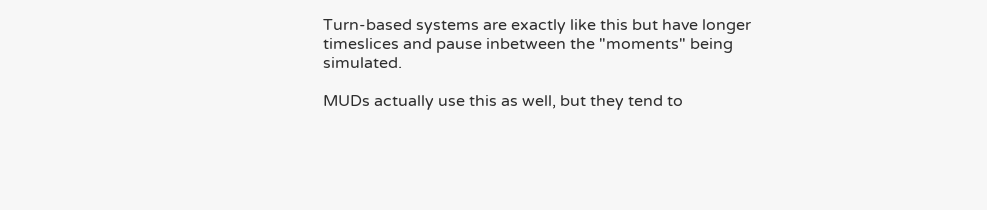Turn-based systems are exactly like this but have longer
timeslices and pause inbetween the "moments" being simulated.

MUDs actually use this as well, but they tend to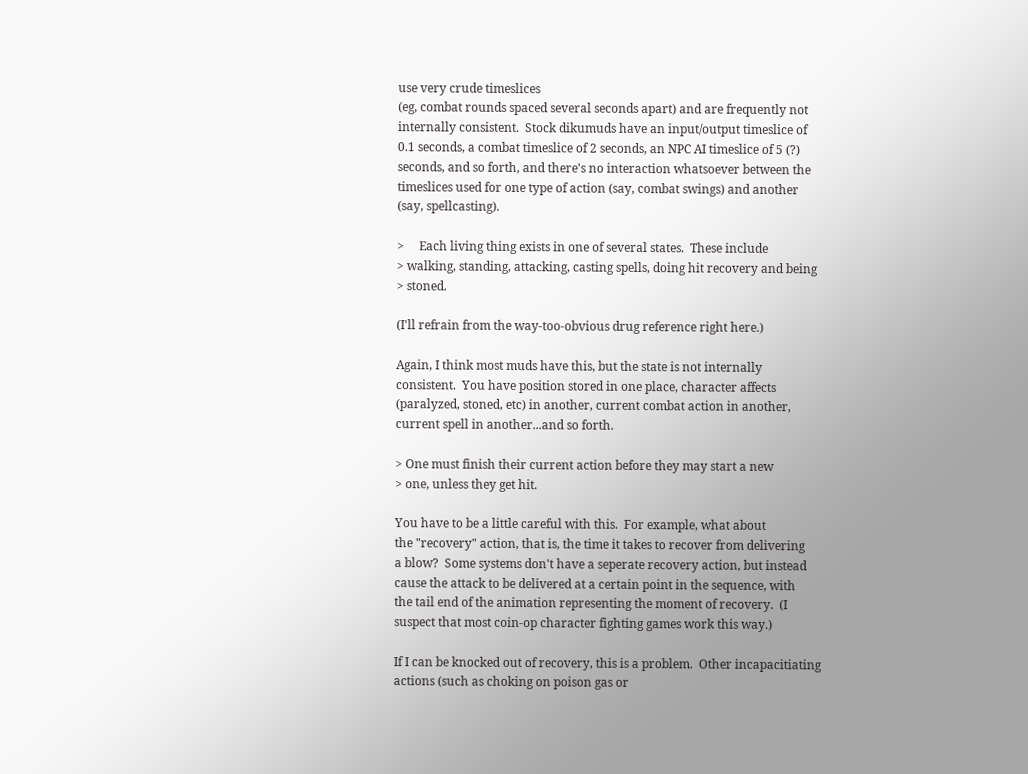use very crude timeslices
(eg, combat rounds spaced several seconds apart) and are frequently not
internally consistent.  Stock dikumuds have an input/output timeslice of
0.1 seconds, a combat timeslice of 2 seconds, an NPC AI timeslice of 5 (?)
seconds, and so forth, and there's no interaction whatsoever between the
timeslices used for one type of action (say, combat swings) and another
(say, spellcasting).

>     Each living thing exists in one of several states.  These include
> walking, standing, attacking, casting spells, doing hit recovery and being
> stoned.

(I'll refrain from the way-too-obvious drug reference right here.)

Again, I think most muds have this, but the state is not internally
consistent.  You have position stored in one place, character affects
(paralyzed, stoned, etc) in another, current combat action in another,
current spell in another...and so forth.

> One must finish their current action before they may start a new
> one, unless they get hit.

You have to be a little careful with this.  For example, what about
the "recovery" action, that is, the time it takes to recover from delivering
a blow?  Some systems don't have a seperate recovery action, but instead
cause the attack to be delivered at a certain point in the sequence, with
the tail end of the animation representing the moment of recovery.  (I
suspect that most coin-op character fighting games work this way.)

If I can be knocked out of recovery, this is a problem.  Other incapacitiating
actions (such as choking on poison gas or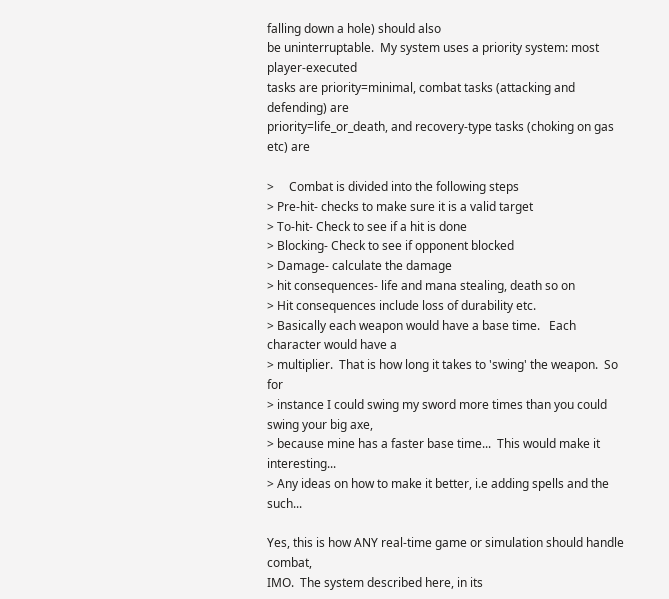falling down a hole) should also
be uninterruptable.  My system uses a priority system: most player-executed
tasks are priority=minimal, combat tasks (attacking and defending) are
priority=life_or_death, and recovery-type tasks (choking on gas etc) are

>     Combat is divided into the following steps
> Pre-hit- checks to make sure it is a valid target
> To-hit- Check to see if a hit is done
> Blocking- Check to see if opponent blocked
> Damage- calculate the damage
> hit consequences- life and mana stealing, death so on
> Hit consequences include loss of durability etc.
> Basically each weapon would have a base time.   Each character would have a
> multiplier.  That is how long it takes to 'swing' the weapon.  So for
> instance I could swing my sword more times than you could swing your big axe,
> because mine has a faster base time...  This would make it interesting...
> Any ideas on how to make it better, i.e adding spells and the such...

Yes, this is how ANY real-time game or simulation should handle combat,
IMO.  The system described here, in its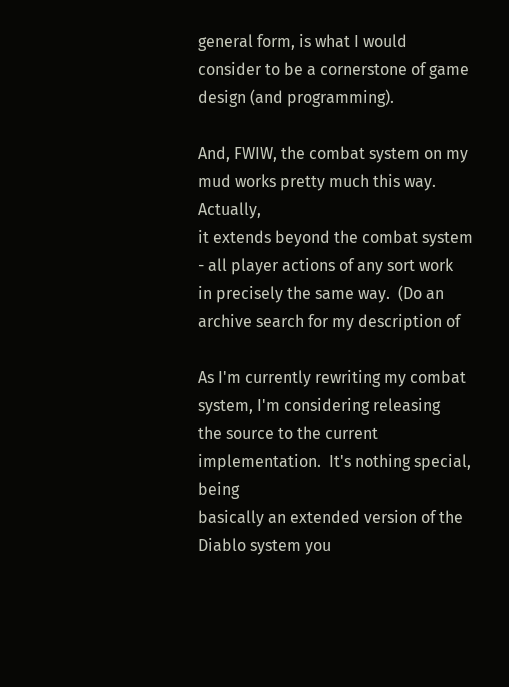general form, is what I would
consider to be a cornerstone of game design (and programming).

And, FWIW, the combat system on my mud works pretty much this way.  Actually,
it extends beyond the combat system - all player actions of any sort work
in precisely the same way.  (Do an archive search for my description of

As I'm currently rewriting my combat system, I'm considering releasing
the source to the current implementation.  It's nothing special, being
basically an extended version of the Diablo system you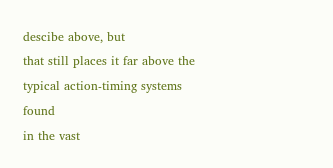descibe above, but
that still places it far above the typical action-timing systems found
in the vast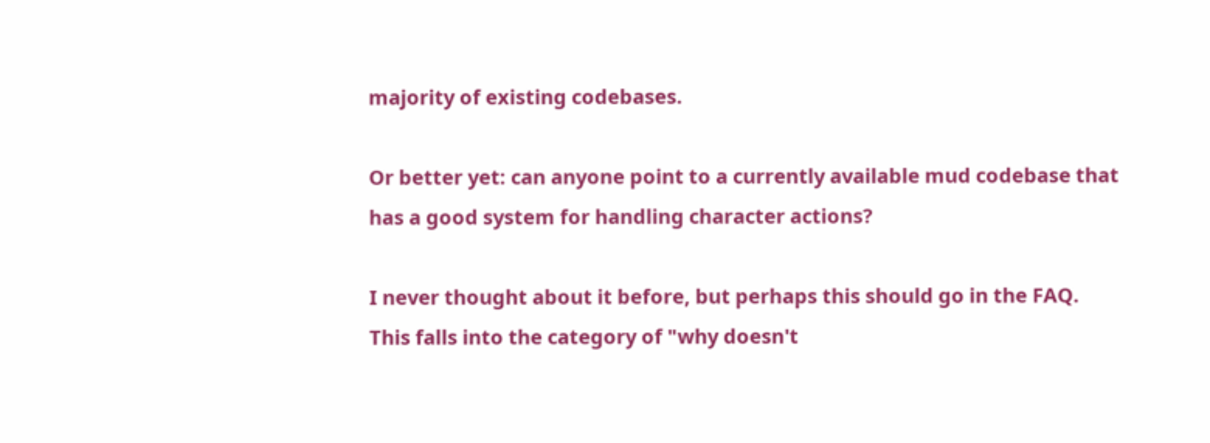majority of existing codebases.

Or better yet: can anyone point to a currently available mud codebase that
has a good system for handling character actions?

I never thought about it before, but perhaps this should go in the FAQ.
This falls into the category of "why doesn't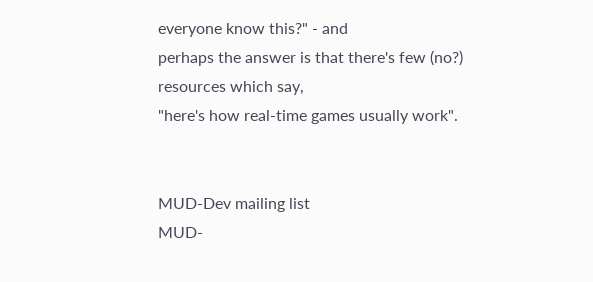everyone know this?" - and
perhaps the answer is that there's few (no?) resources which say,
"here's how real-time games usually work".


MUD-Dev mailing list
MUD-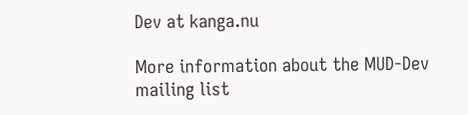Dev at kanga.nu

More information about the MUD-Dev mailing list